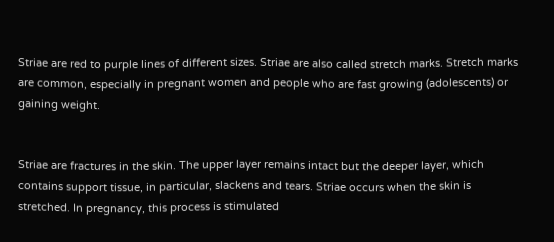Striae are red to purple lines of different sizes. Striae are also called stretch marks. Stretch marks are common, especially in pregnant women and people who are fast growing (adolescents) or gaining weight.


Striae are fractures in the skin. The upper layer remains intact but the deeper layer, which contains support tissue, in particular, slackens and tears. Striae occurs when the skin is stretched. In pregnancy, this process is stimulated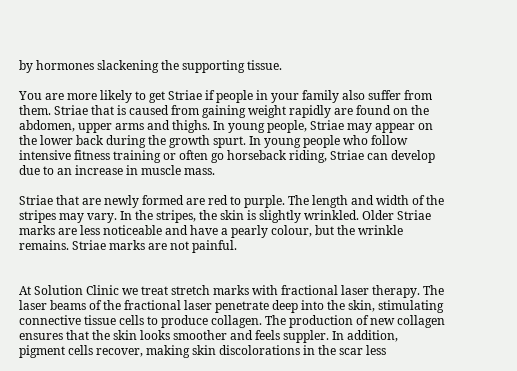by hormones slackening the supporting tissue.

You are more likely to get Striae if people in your family also suffer from them. Striae that is caused from gaining weight rapidly are found on the abdomen, upper arms and thighs. In young people, Striae may appear on the lower back during the growth spurt. In young people who follow intensive fitness training or often go horseback riding, Striae can develop due to an increase in muscle mass.

Striae that are newly formed are red to purple. The length and width of the stripes may vary. In the stripes, the skin is slightly wrinkled. Older Striae marks are less noticeable and have a pearly colour, but the wrinkle remains. Striae marks are not painful.


At Solution Clinic we treat stretch marks with fractional laser therapy. The laser beams of the fractional laser penetrate deep into the skin, stimulating connective tissue cells to produce collagen. The production of new collagen ensures that the skin looks smoother and feels suppler. In addition, pigment cells recover, making skin discolorations in the scar less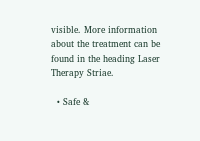visible. More information about the treatment can be found in the heading Laser Therapy Striae.

  • Safe &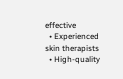effective
  • Experienced skin therapists
  • High-quality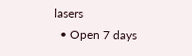lasers
  • Open 7 days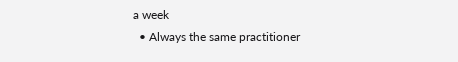a week
  • Always the same practitioner